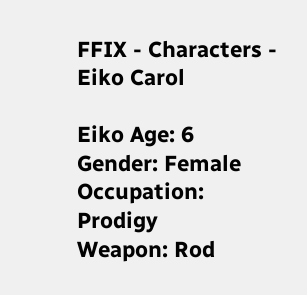FFIX - Characters - Eiko Carol

Eiko Age: 6
Gender: Female
Occupation: Prodigy
Weapon: Rod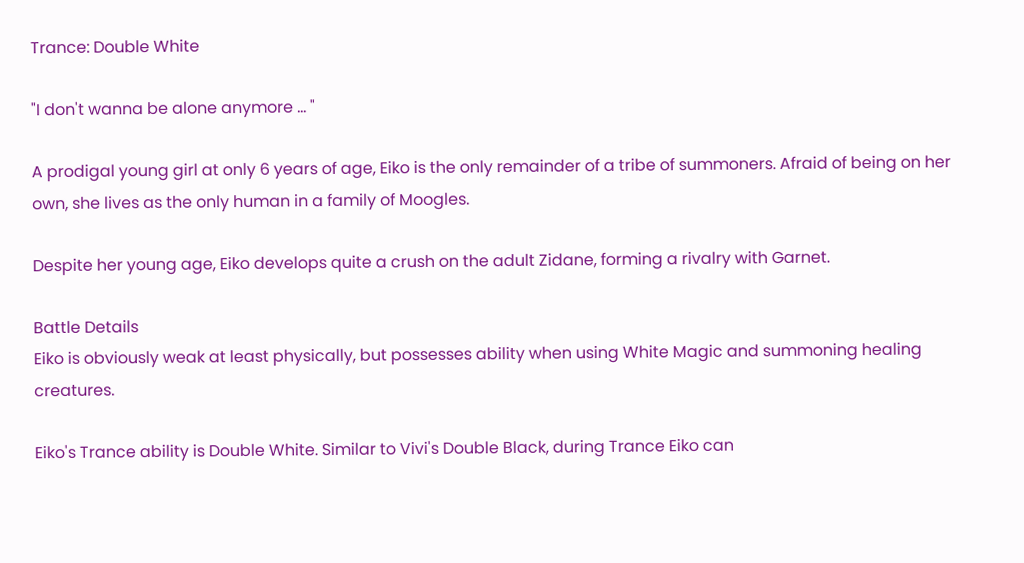Trance: Double White

"I don't wanna be alone anymore ... "

A prodigal young girl at only 6 years of age, Eiko is the only remainder of a tribe of summoners. Afraid of being on her own, she lives as the only human in a family of Moogles.

Despite her young age, Eiko develops quite a crush on the adult Zidane, forming a rivalry with Garnet.

Battle Details
Eiko is obviously weak at least physically, but possesses ability when using White Magic and summoning healing creatures.

Eiko's Trance ability is Double White. Similar to Vivi's Double Black, during Trance Eiko can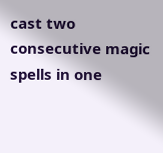cast two consecutive magic spells in one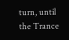turn, until the Trance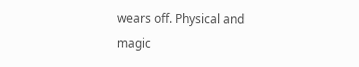wears off. Physical and magic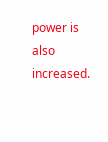power is also increased.